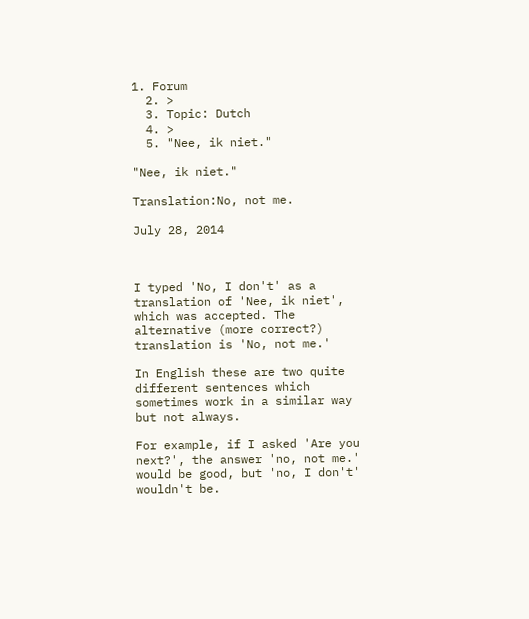1. Forum
  2. >
  3. Topic: Dutch
  4. >
  5. "Nee, ik niet."

"Nee, ik niet."

Translation:No, not me.

July 28, 2014



I typed 'No, I don't' as a translation of 'Nee, ik niet', which was accepted. The alternative (more correct?) translation is 'No, not me.'

In English these are two quite different sentences which sometimes work in a similar way but not always.

For example, if I asked 'Are you next?', the answer 'no, not me.' would be good, but 'no, I don't' wouldn't be.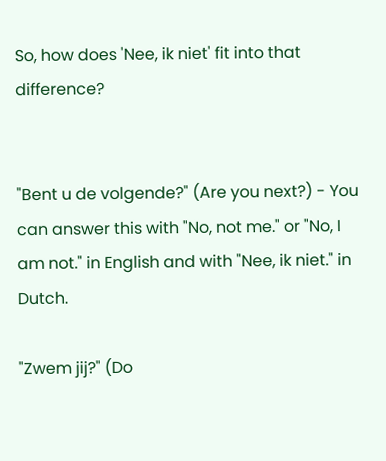So, how does 'Nee, ik niet' fit into that difference?


"Bent u de volgende?" (Are you next?) - You can answer this with "No, not me." or "No, I am not." in English and with "Nee, ik niet." in Dutch.

"Zwem jij?" (Do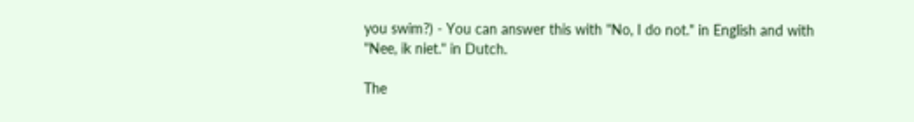you swim?) - You can answer this with "No, I do not." in English and with "Nee, ik niet." in Dutch.

The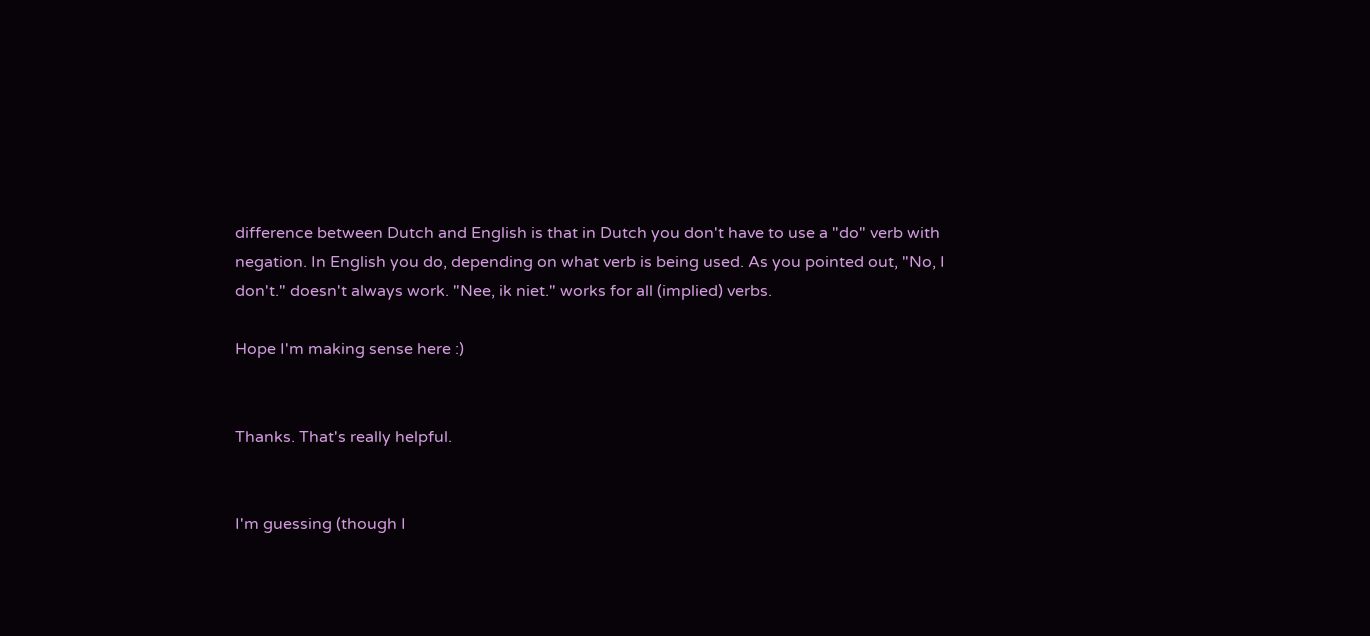difference between Dutch and English is that in Dutch you don't have to use a "do" verb with negation. In English you do, depending on what verb is being used. As you pointed out, "No, I don't." doesn't always work. "Nee, ik niet." works for all (implied) verbs.

Hope I'm making sense here :)


Thanks. That's really helpful.


I'm guessing (though I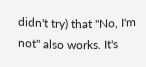didn't try) that "No, I'm not" also works. It's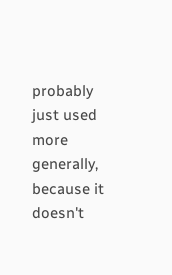probably just used more generally, because it doesn't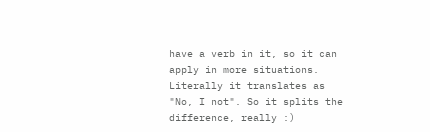have a verb in it, so it can apply in more situations. Literally it translates as "No, I not". So it splits the difference, really :)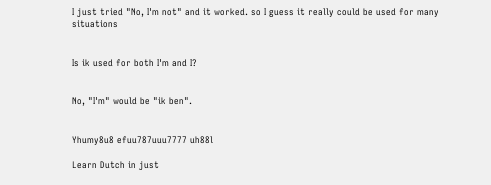I just tried "No, I'm not" and it worked. so I guess it really could be used for many situations


Is ik used for both I'm and I?


No, "I'm" would be "ik ben".


Yhumy8u8 efuu787uuu7777 uh88l

Learn Dutch in just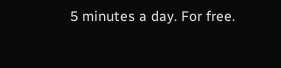5 minutes a day. For free.